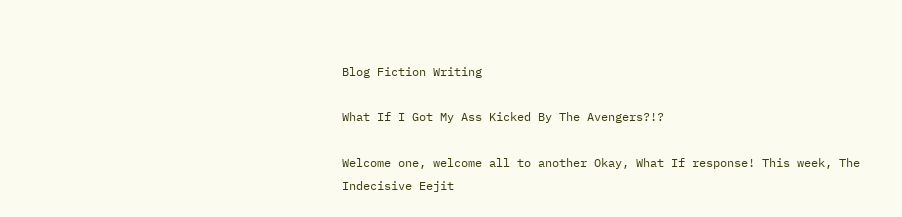Blog Fiction Writing

What If I Got My Ass Kicked By The Avengers?!?

Welcome one, welcome all to another Okay, What If response! This week, The Indecisive Eejit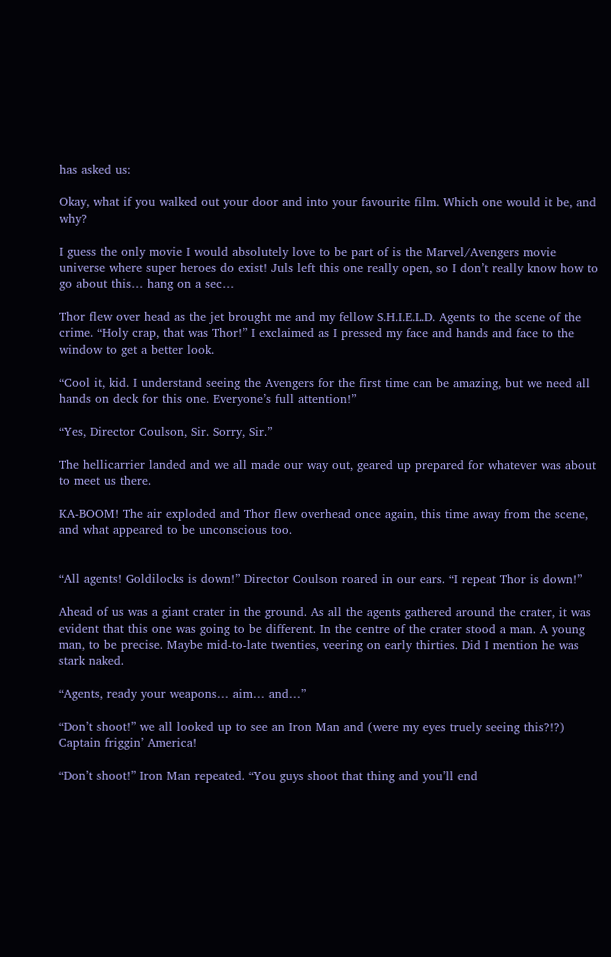has asked us:

Okay, what if you walked out your door and into your favourite film. Which one would it be, and why?

I guess the only movie I would absolutely love to be part of is the Marvel/Avengers movie universe where super heroes do exist! Juls left this one really open, so I don’t really know how to go about this… hang on a sec…

Thor flew over head as the jet brought me and my fellow S.H.I.E.L.D. Agents to the scene of the crime. “Holy crap, that was Thor!” I exclaimed as I pressed my face and hands and face to the window to get a better look.

“Cool it, kid. I understand seeing the Avengers for the first time can be amazing, but we need all hands on deck for this one. Everyone’s full attention!”

“Yes, Director Coulson, Sir. Sorry, Sir.”

The hellicarrier landed and we all made our way out, geared up prepared for whatever was about to meet us there.

KA-BOOM! The air exploded and Thor flew overhead once again, this time away from the scene, and what appeared to be unconscious too.


“All agents! Goldilocks is down!” Director Coulson roared in our ears. “I repeat Thor is down!”

Ahead of us was a giant crater in the ground. As all the agents gathered around the crater, it was evident that this one was going to be different. In the centre of the crater stood a man. A young man, to be precise. Maybe mid-to-late twenties, veering on early thirties. Did I mention he was stark naked.

“Agents, ready your weapons… aim… and…”

“Don’t shoot!” we all looked up to see an Iron Man and (were my eyes truely seeing this?!?) Captain friggin’ America!

“Don’t shoot!” Iron Man repeated. “You guys shoot that thing and you’ll end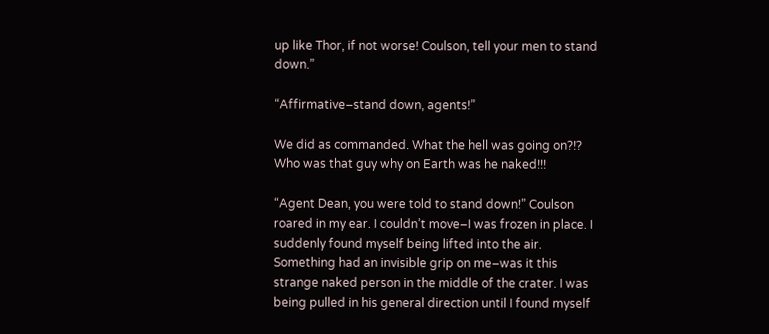up like Thor, if not worse! Coulson, tell your men to stand down.”

“Affirmative–stand down, agents!”

We did as commanded. What the hell was going on?!? Who was that guy why on Earth was he naked!!!

“Agent Dean, you were told to stand down!” Coulson roared in my ear. I couldn’t move–I was frozen in place. I suddenly found myself being lifted into the air. Something had an invisible grip on me–was it this strange naked person in the middle of the crater. I was being pulled in his general direction until I found myself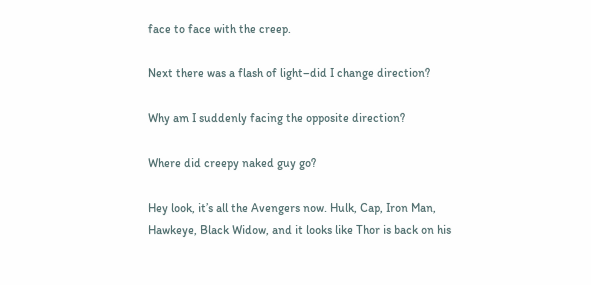face to face with the creep.

Next there was a flash of light–did I change direction?

Why am I suddenly facing the opposite direction?

Where did creepy naked guy go?

Hey look, it’s all the Avengers now. Hulk, Cap, Iron Man, Hawkeye, Black Widow, and it looks like Thor is back on his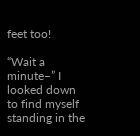feet too!

“Wait a minute–” I looked down to find myself standing in the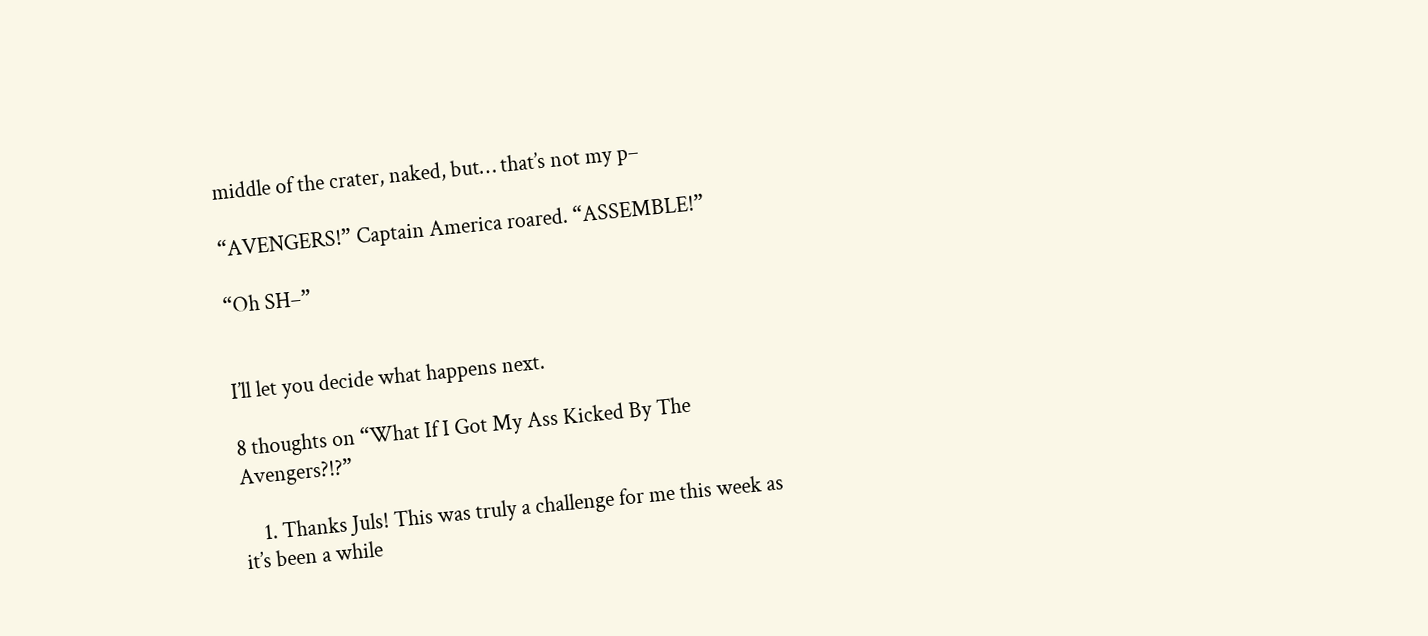middle of the crater, naked, but… that’s not my p–

“AVENGERS!” Captain America roared. “ASSEMBLE!”

“Oh SH–”


I’ll let you decide what happens next.

8 thoughts on “What If I Got My Ass Kicked By The Avengers?!?”

    1. Thanks Juls! This was truly a challenge for me this week as it’s been a while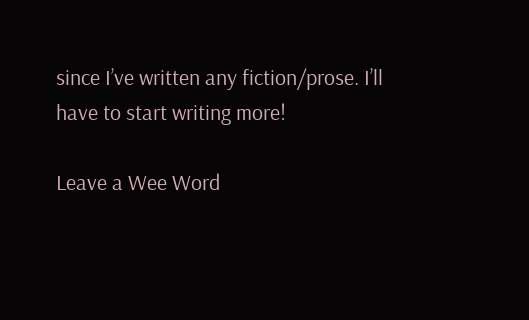since I’ve written any fiction/prose. I’ll have to start writing more!

Leave a Wee Word